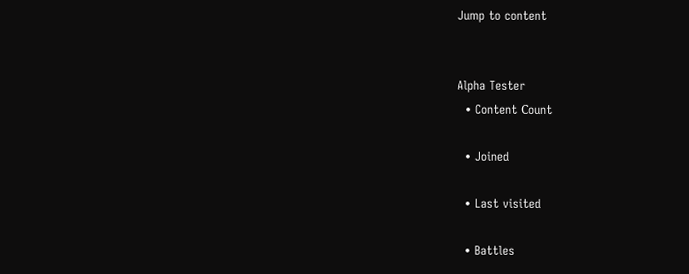Jump to content


Alpha Tester
  • Content Сount

  • Joined

  • Last visited

  • Battles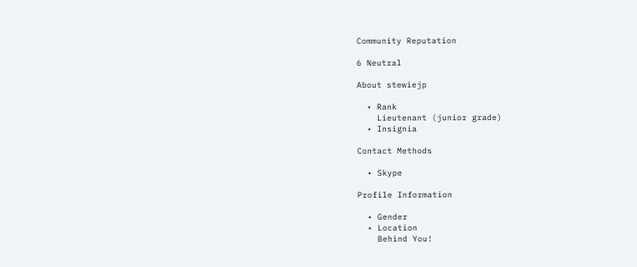Community Reputation

6 Neutral

About stewiejp

  • Rank
    Lieutenant (junior grade)
  • Insignia

Contact Methods

  • Skype

Profile Information

  • Gender
  • Location
    Behind You!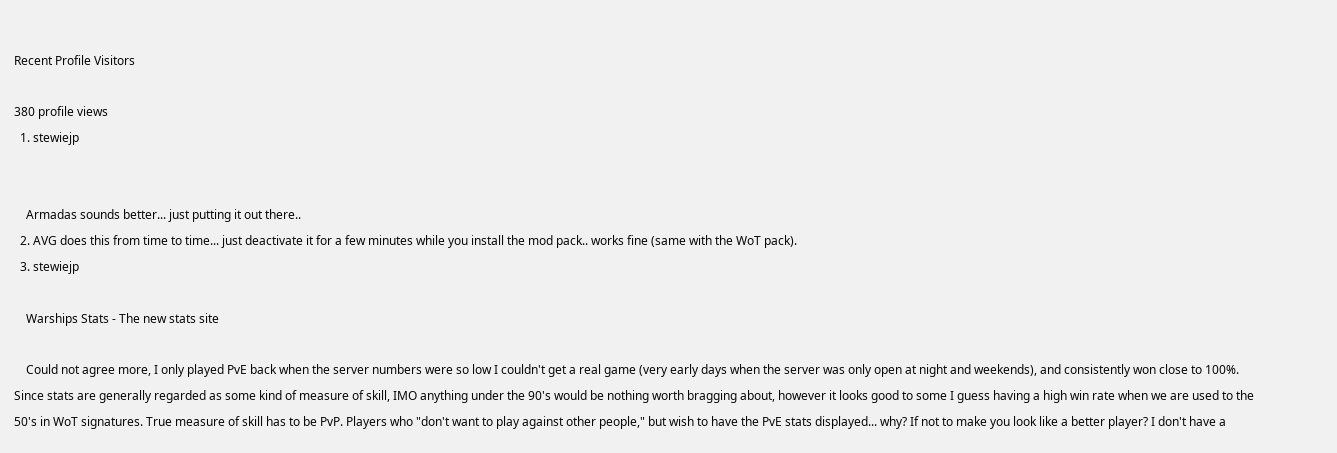Recent Profile Visitors

380 profile views
  1. stewiejp


    Armadas sounds better... just putting it out there..
  2. AVG does this from time to time... just deactivate it for a few minutes while you install the mod pack.. works fine (same with the WoT pack).
  3. stewiejp

    Warships Stats - The new stats site

    Could not agree more, I only played PvE back when the server numbers were so low I couldn't get a real game (very early days when the server was only open at night and weekends), and consistently won close to 100%. Since stats are generally regarded as some kind of measure of skill, IMO anything under the 90's would be nothing worth bragging about, however it looks good to some I guess having a high win rate when we are used to the 50's in WoT signatures. True measure of skill has to be PvP. Players who "don't want to play against other people," but wish to have the PvE stats displayed... why? If not to make you look like a better player? I don't have a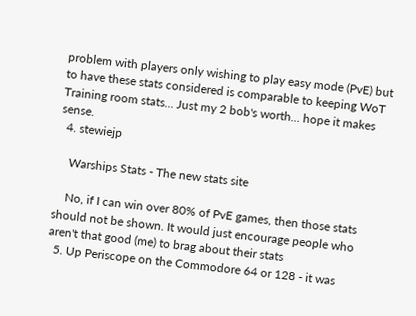problem with players only wishing to play easy mode (PvE) but to have these stats considered is comparable to keeping WoT Training room stats... Just my 2 bob's worth... hope it makes sense.
  4. stewiejp

    Warships Stats - The new stats site

    No, if I can win over 80% of PvE games, then those stats should not be shown. It would just encourage people who aren't that good (me) to brag about their stats
  5. Up Periscope on the Commodore 64 or 128 - it was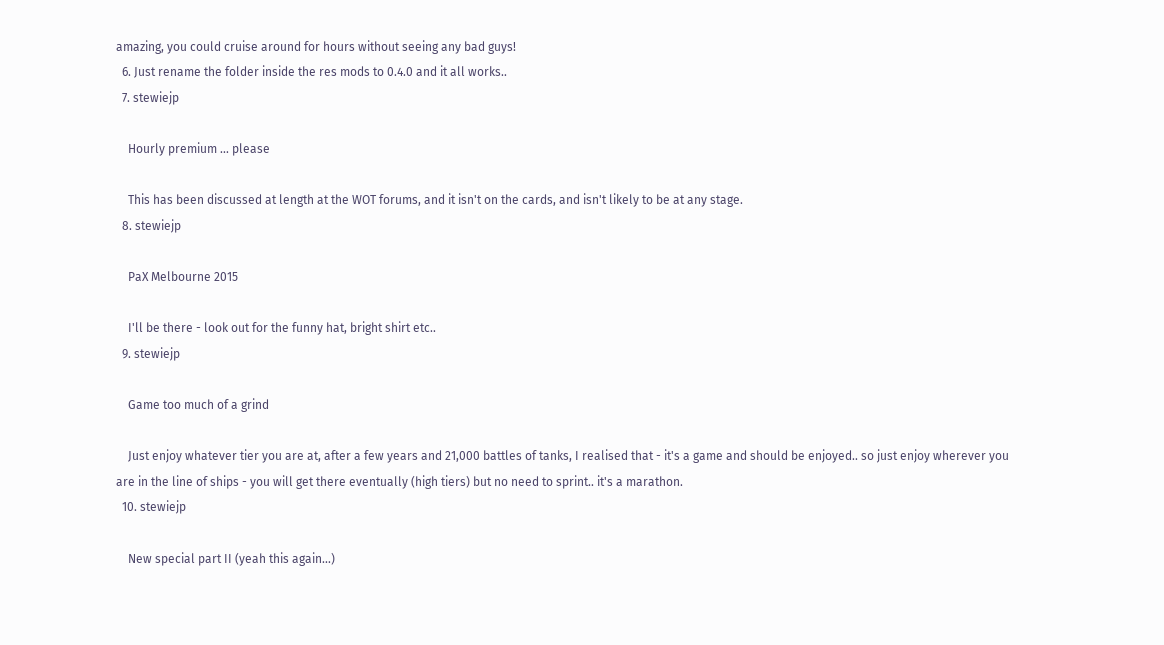amazing, you could cruise around for hours without seeing any bad guys!
  6. Just rename the folder inside the res mods to 0.4.0 and it all works..
  7. stewiejp

    Hourly premium ... please

    This has been discussed at length at the WOT forums, and it isn't on the cards, and isn't likely to be at any stage.
  8. stewiejp

    PaX Melbourne 2015

    I'll be there - look out for the funny hat, bright shirt etc..
  9. stewiejp

    Game too much of a grind

    Just enjoy whatever tier you are at, after a few years and 21,000 battles of tanks, I realised that - it's a game and should be enjoyed.. so just enjoy wherever you are in the line of ships - you will get there eventually (high tiers) but no need to sprint.. it's a marathon.
  10. stewiejp

    New special part II (yeah this again...)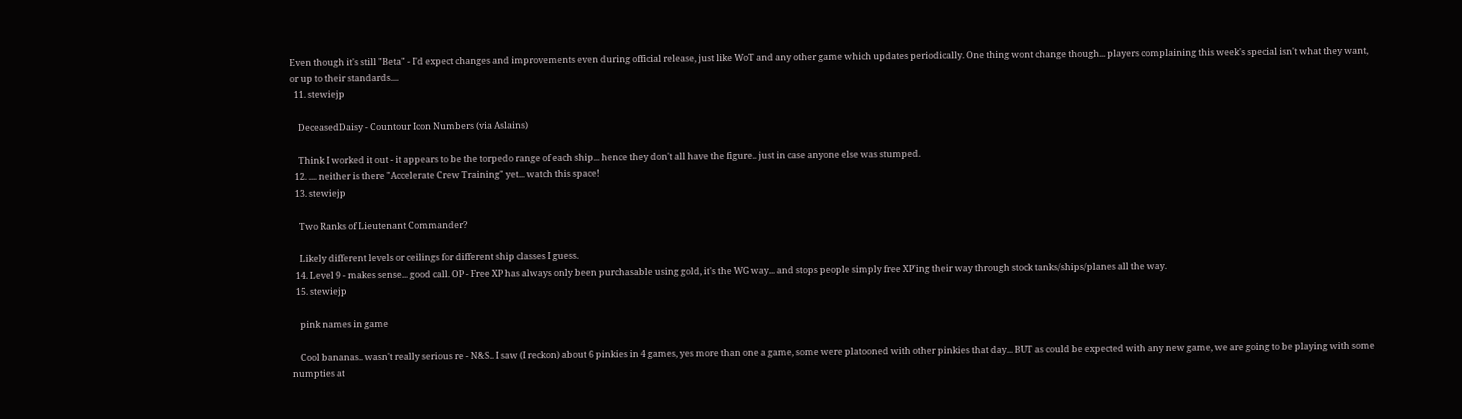Even though it's still "Beta" - I'd expect changes and improvements even during official release, just like WoT and any other game which updates periodically. One thing wont change though... players complaining this week's special isn't what they want, or up to their standards....
  11. stewiejp

    DeceasedDaisy - Countour Icon Numbers (via Aslains)

    Think I worked it out - it appears to be the torpedo range of each ship... hence they don't all have the figure.. just in case anyone else was stumped.
  12. .... neither is there "Accelerate Crew Training" yet... watch this space!
  13. stewiejp

    Two Ranks of Lieutenant Commander?

    Likely different levels or ceilings for different ship classes I guess.
  14. Level 9 - makes sense... good call. OP - Free XP has always only been purchasable using gold, it's the WG way... and stops people simply free XP'ing their way through stock tanks/ships/planes all the way.
  15. stewiejp

    pink names in game

    Cool bananas.. wasn't really serious re - N&S.. I saw (I reckon) about 6 pinkies in 4 games, yes more than one a game, some were platooned with other pinkies that day... BUT as could be expected with any new game, we are going to be playing with some numpties at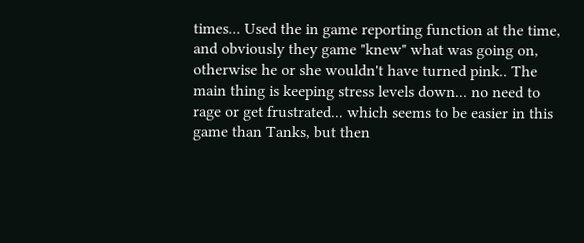times... Used the in game reporting function at the time, and obviously they game "knew" what was going on, otherwise he or she wouldn't have turned pink.. The main thing is keeping stress levels down... no need to rage or get frustrated... which seems to be easier in this game than Tanks, but then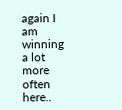again I am winning a lot more often here..